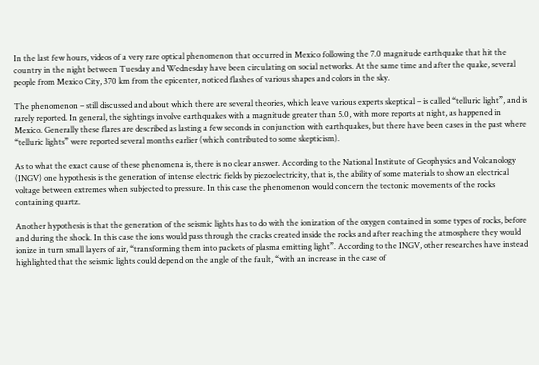In the last few hours, videos of a very rare optical phenomenon that occurred in Mexico following the 7.0 magnitude earthquake that hit the country in the night between Tuesday and Wednesday have been circulating on social networks. At the same time and after the quake, several people from Mexico City, 370 km from the epicenter, noticed flashes of various shapes and colors in the sky.

The phenomenon – still discussed and about which there are several theories, which leave various experts skeptical – is called “telluric light”, and is rarely reported. In general, the sightings involve earthquakes with a magnitude greater than 5.0, with more reports at night, as happened in Mexico. Generally these flares are described as lasting a few seconds in conjunction with earthquakes, but there have been cases in the past where “telluric lights” were reported several months earlier (which contributed to some skepticism).

As to what the exact cause of these phenomena is, there is no clear answer. According to the National Institute of Geophysics and Volcanology (INGV) one hypothesis is the generation of intense electric fields by piezoelectricity, that is, the ability of some materials to show an electrical voltage between extremes when subjected to pressure. In this case the phenomenon would concern the tectonic movements of the rocks containing quartz.

Another hypothesis is that the generation of the seismic lights has to do with the ionization of the oxygen contained in some types of rocks, before and during the shock. In this case the ions would pass through the cracks created inside the rocks and after reaching the atmosphere they would ionize in turn small layers of air, “transforming them into packets of plasma emitting light”. According to the INGV, other researches have instead highlighted that the seismic lights could depend on the angle of the fault, “with an increase in the case of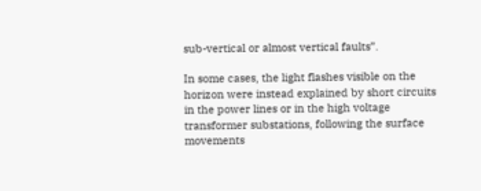sub-vertical or almost vertical faults”.

In some cases, the light flashes visible on the horizon were instead explained by short circuits in the power lines or in the high voltage transformer substations, following the surface movements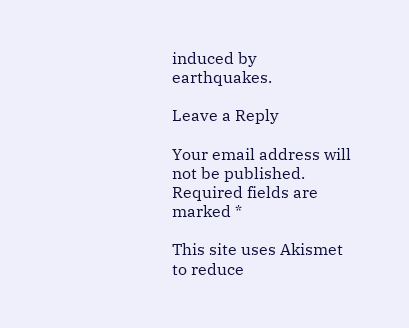induced by earthquakes.

Leave a Reply

Your email address will not be published. Required fields are marked *

This site uses Akismet to reduce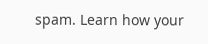spam. Learn how your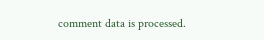comment data is processed.